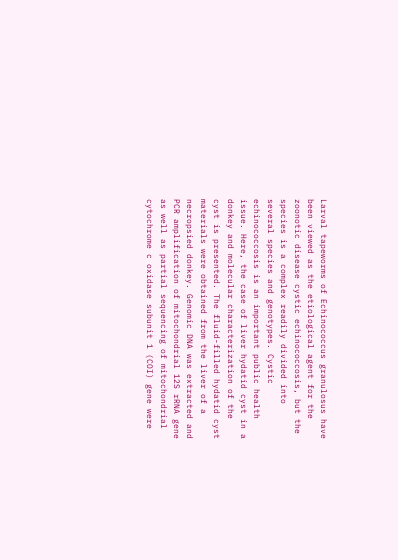Larval tapeworms of Echinococcus granulosus have been viewed as the etiological agent for the zoonotic disease cystic echinococcosis, but the species is a complex readily divided into several species and genotypes. Cystic echinococcosis is an important public health issue. Here, the case of liver hydatid cyst in a donkey and molecular characterization of the cyst is presented. The fluid-filled hydatid cyst materials were obtained from the liver of a necropsied donkey. Genomic DNA was extracted and PCR amplification of mitochondrial 12S rRNA gene as well as partial sequencing of mitochondrial cytochrome c oxidase subunit 1 (COI) gene were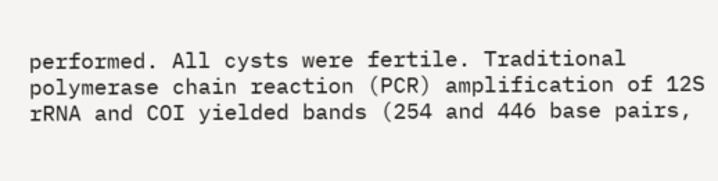performed. All cysts were fertile. Traditional polymerase chain reaction (PCR) amplification of 12S rRNA and COI yielded bands (254 and 446 base pairs,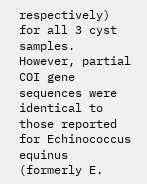respectively) for all 3 cyst samples. However, partial COI gene sequences were identical to those reported for Echinococcus equinus (formerly E.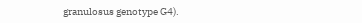granulosus genotype G4).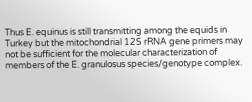Thus E. equinus is still transmitting among the equids in Turkey but the mitochondrial 12S rRNA gene primers may not be sufficient for the molecular characterization of members of the E. granulosus species/genotype complex.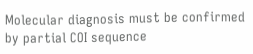Molecular diagnosis must be confirmed by partial COI sequence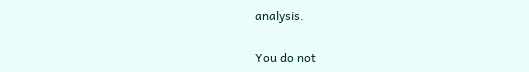analysis.

You do not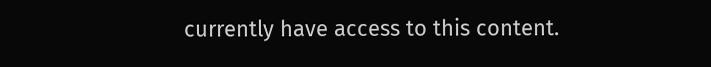currently have access to this content.